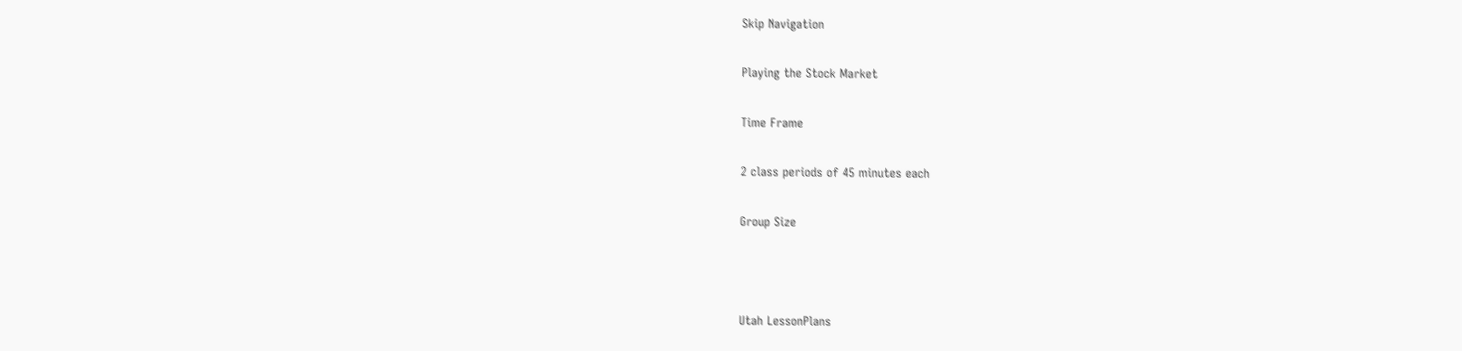Skip Navigation

Playing the Stock Market

Time Frame

2 class periods of 45 minutes each

Group Size



Utah LessonPlans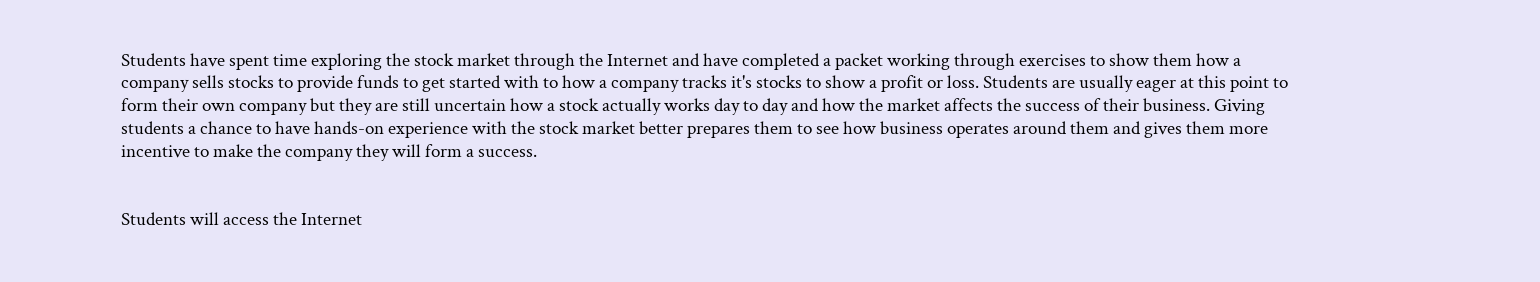Students have spent time exploring the stock market through the Internet and have completed a packet working through exercises to show them how a company sells stocks to provide funds to get started with to how a company tracks it's stocks to show a profit or loss. Students are usually eager at this point to form their own company but they are still uncertain how a stock actually works day to day and how the market affects the success of their business. Giving students a chance to have hands-on experience with the stock market better prepares them to see how business operates around them and gives them more incentive to make the company they will form a success.


Students will access the Internet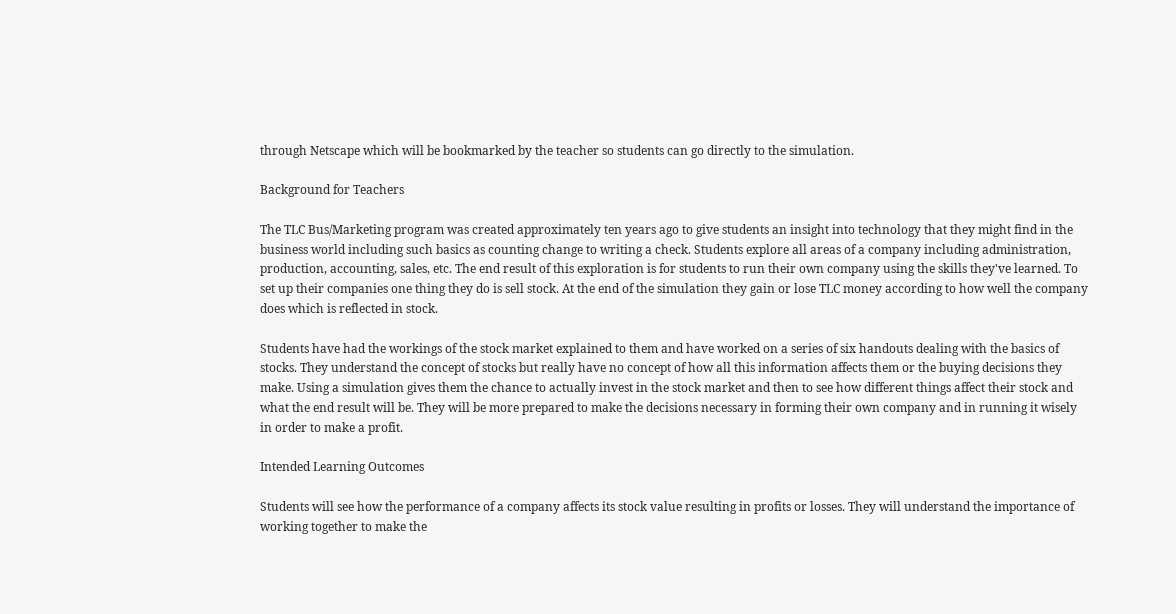through Netscape which will be bookmarked by the teacher so students can go directly to the simulation.

Background for Teachers

The TLC Bus/Marketing program was created approximately ten years ago to give students an insight into technology that they might find in the business world including such basics as counting change to writing a check. Students explore all areas of a company including administration, production, accounting, sales, etc. The end result of this exploration is for students to run their own company using the skills they've learned. To set up their companies one thing they do is sell stock. At the end of the simulation they gain or lose TLC money according to how well the company does which is reflected in stock.

Students have had the workings of the stock market explained to them and have worked on a series of six handouts dealing with the basics of stocks. They understand the concept of stocks but really have no concept of how all this information affects them or the buying decisions they make. Using a simulation gives them the chance to actually invest in the stock market and then to see how different things affect their stock and what the end result will be. They will be more prepared to make the decisions necessary in forming their own company and in running it wisely in order to make a profit.

Intended Learning Outcomes

Students will see how the performance of a company affects its stock value resulting in profits or losses. They will understand the importance of working together to make the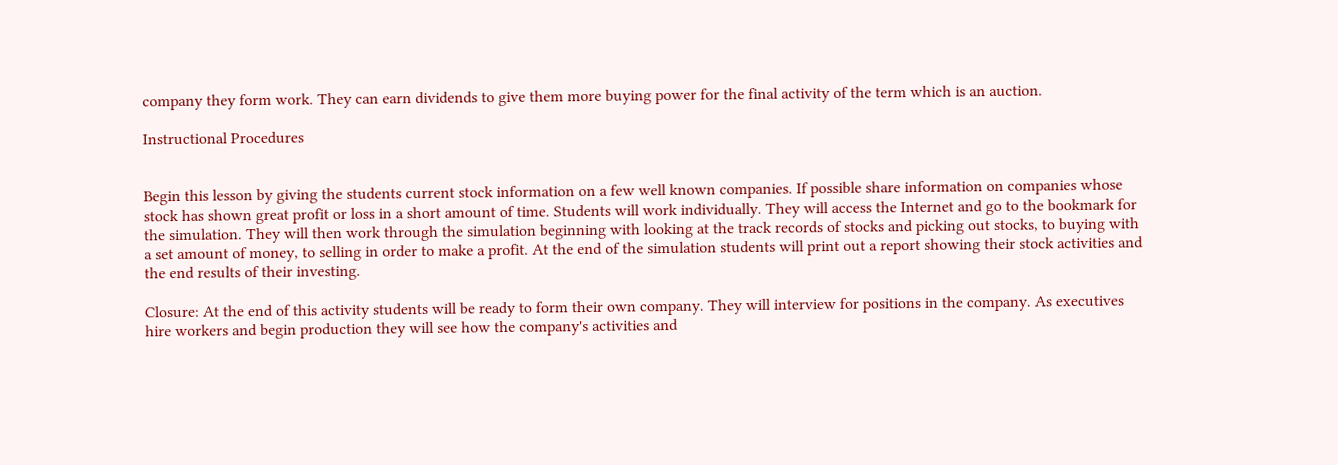company they form work. They can earn dividends to give them more buying power for the final activity of the term which is an auction.

Instructional Procedures


Begin this lesson by giving the students current stock information on a few well known companies. If possible share information on companies whose stock has shown great profit or loss in a short amount of time. Students will work individually. They will access the Internet and go to the bookmark for the simulation. They will then work through the simulation beginning with looking at the track records of stocks and picking out stocks, to buying with a set amount of money, to selling in order to make a profit. At the end of the simulation students will print out a report showing their stock activities and the end results of their investing.

Closure: At the end of this activity students will be ready to form their own company. They will interview for positions in the company. As executives hire workers and begin production they will see how the company's activities and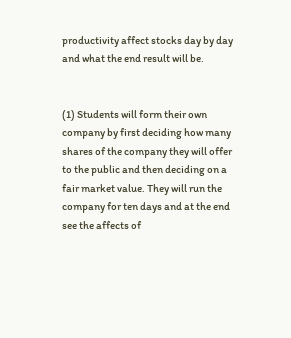productivity affect stocks day by day and what the end result will be.


(1) Students will form their own company by first deciding how many shares of the company they will offer to the public and then deciding on a fair market value. They will run the company for ten days and at the end see the affects of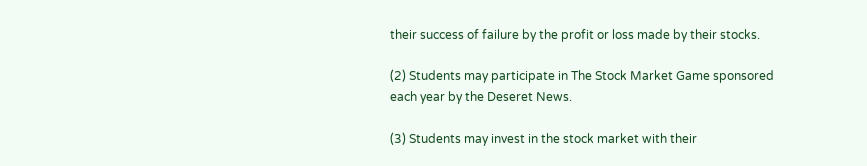their success of failure by the profit or loss made by their stocks.

(2) Students may participate in The Stock Market Game sponsored each year by the Deseret News.

(3) Students may invest in the stock market with their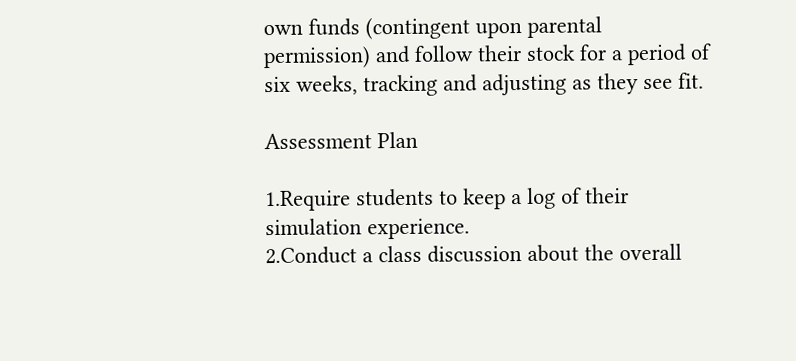own funds (contingent upon parental permission) and follow their stock for a period of six weeks, tracking and adjusting as they see fit.

Assessment Plan

1.Require students to keep a log of their simulation experience.
2.Conduct a class discussion about the overall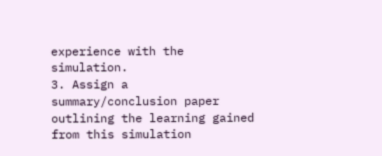experience with the simulation.
3. Assign a summary/conclusion paper outlining the learning gained from this simulation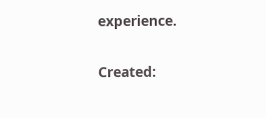experience.

Created: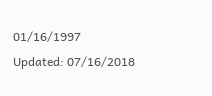01/16/1997
Updated: 07/16/2018